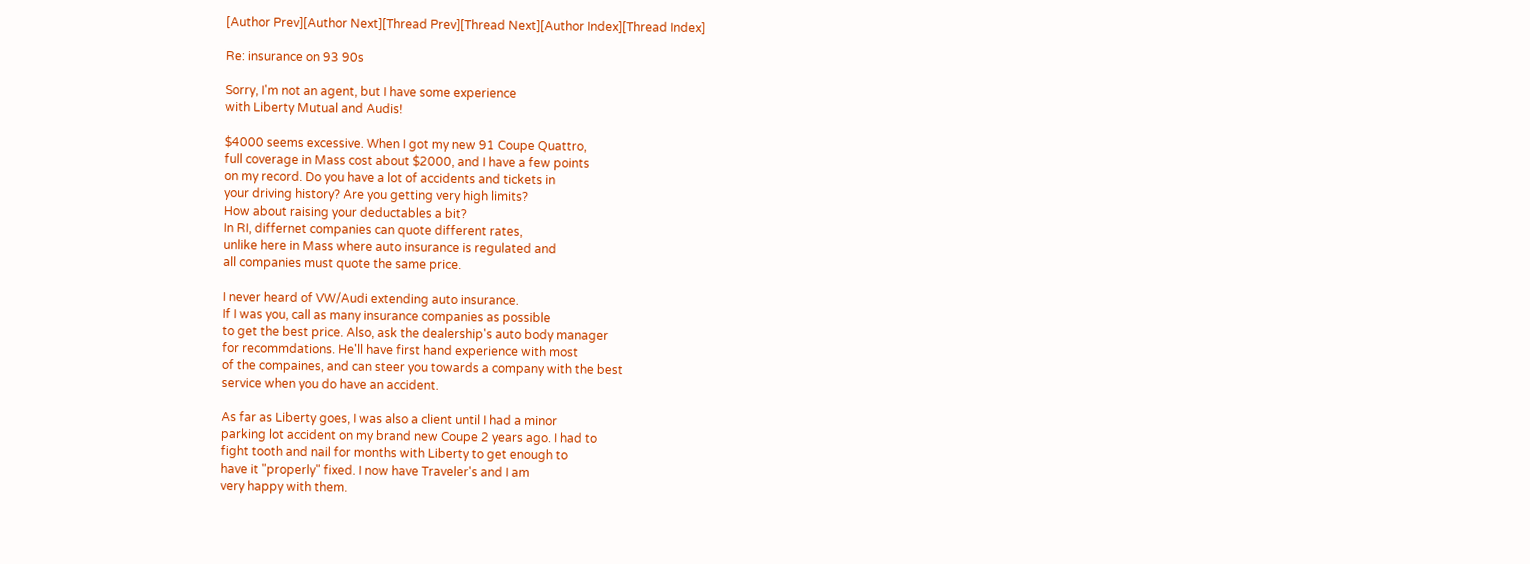[Author Prev][Author Next][Thread Prev][Thread Next][Author Index][Thread Index]

Re: insurance on 93 90s

Sorry, I'm not an agent, but I have some experience
with Liberty Mutual and Audis!

$4000 seems excessive. When I got my new 91 Coupe Quattro,
full coverage in Mass cost about $2000, and I have a few points
on my record. Do you have a lot of accidents and tickets in
your driving history? Are you getting very high limits?
How about raising your deductables a bit?
In RI, differnet companies can quote different rates,
unlike here in Mass where auto insurance is regulated and
all companies must quote the same price.

I never heard of VW/Audi extending auto insurance.
If I was you, call as many insurance companies as possible
to get the best price. Also, ask the dealership's auto body manager
for recommdations. He'll have first hand experience with most
of the compaines, and can steer you towards a company with the best
service when you do have an accident.

As far as Liberty goes, I was also a client until I had a minor
parking lot accident on my brand new Coupe 2 years ago. I had to
fight tooth and nail for months with Liberty to get enough to
have it "properly" fixed. I now have Traveler's and I am
very happy with them.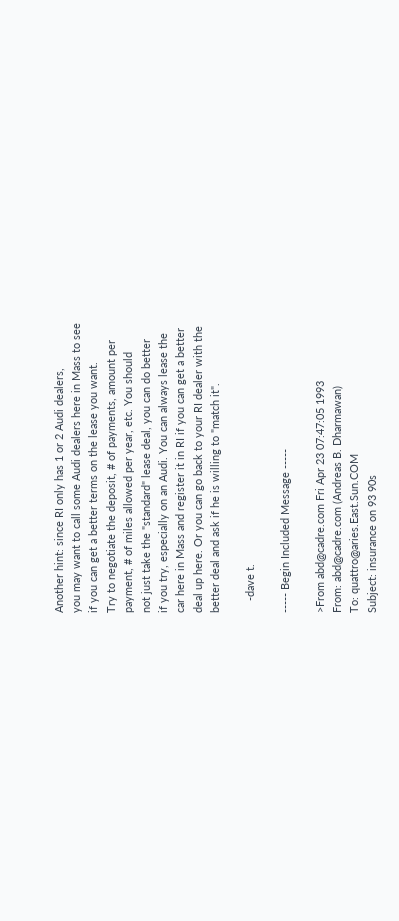Another hint: since RI only has 1 or 2 Audi dealers,
you may want to call some Audi dealers here in Mass to see
if you can get a better terms on the lease you want.
Try to negotiate the deposit, # of payments, amount per
payment, # of miles allowed per year, etc. You should
not just take the "standard" lease deal, you can do better
if you try, especially on an Audi. You can always lease the
car here in Mass and register it in RI if you can get a better
deal up here. Or you can go back to your RI dealer with the
better deal and ask if he is willing to "match it".

    -dave t.

----- Begin Included Message -----

>From abd@cadre.com Fri Apr 23 07:47:05 1993
From: abd@cadre.com (Andreas B. Dharmawan)
To: quattro@aries.East.Sun.COM
Subject: insurance on 93 90s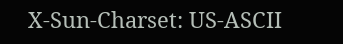X-Sun-Charset: US-ASCII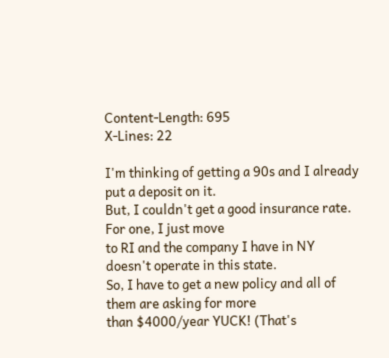Content-Length: 695
X-Lines: 22

I'm thinking of getting a 90s and I already put a deposit on it.
But, I couldn't get a good insurance rate. For one, I just move
to RI and the company I have in NY doesn't operate in this state.
So, I have to get a new policy and all of them are asking for more
than $4000/year YUCK! (That's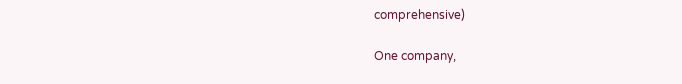comprehensive)

One company,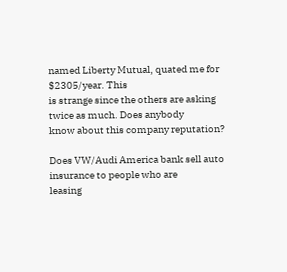named Liberty Mutual, quated me for $2305/year. This
is strange since the others are asking twice as much. Does anybody
know about this company reputation?

Does VW/Audi America bank sell auto insurance to people who are
leasing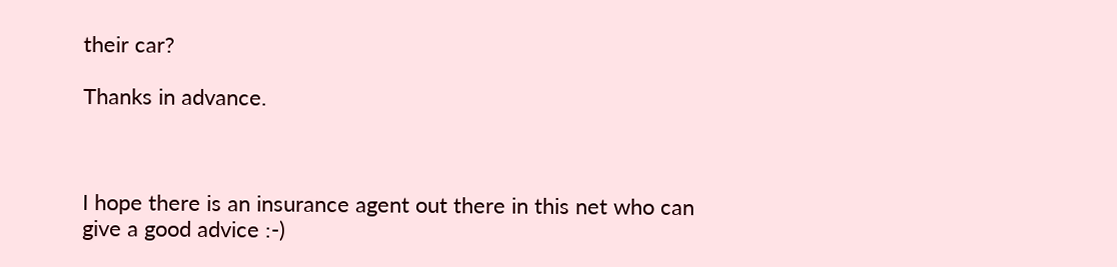their car?

Thanks in advance.



I hope there is an insurance agent out there in this net who can
give a good advice :-)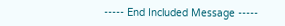----- End Included Message -----